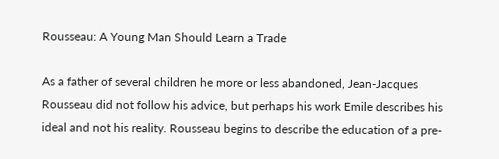Rousseau: A Young Man Should Learn a Trade

As a father of several children he more or less abandoned, Jean-Jacques Rousseau did not follow his advice, but perhaps his work Emile describes his ideal and not his reality. Rousseau begins to describe the education of a pre-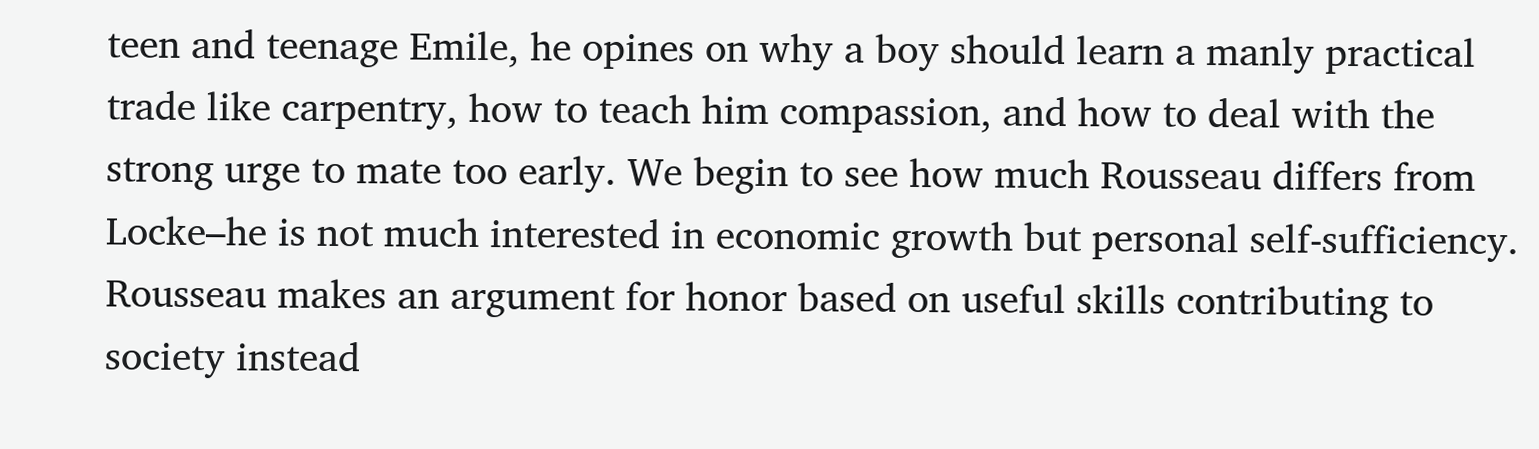teen and teenage Emile, he opines on why a boy should learn a manly practical trade like carpentry, how to teach him compassion, and how to deal with the strong urge to mate too early. We begin to see how much Rousseau differs from Locke–he is not much interested in economic growth but personal self-sufficiency. Rousseau makes an argument for honor based on useful skills contributing to society instead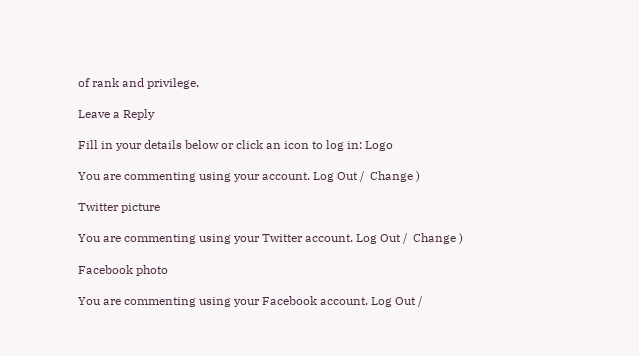of rank and privilege.

Leave a Reply

Fill in your details below or click an icon to log in: Logo

You are commenting using your account. Log Out /  Change )

Twitter picture

You are commenting using your Twitter account. Log Out /  Change )

Facebook photo

You are commenting using your Facebook account. Log Out /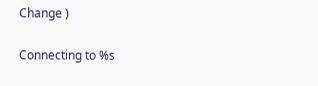Change )

Connecting to %s